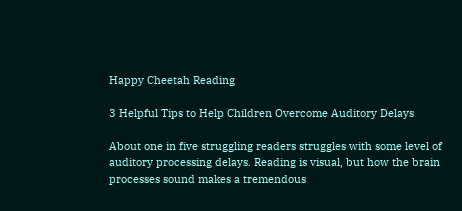Happy Cheetah Reading

3 Helpful Tips to Help Children Overcome Auditory Delays

About one in five struggling readers struggles with some level of auditory processing delays. Reading is visual, but how the brain processes sound makes a tremendous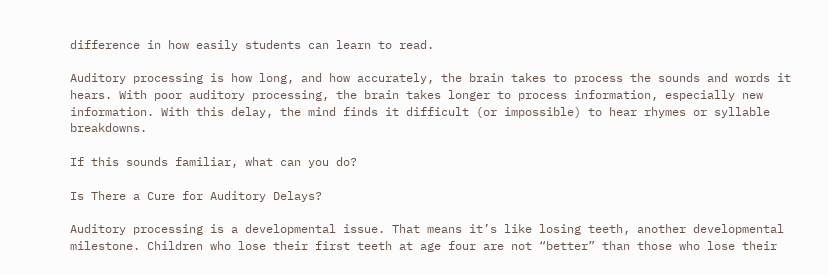difference in how easily students can learn to read.

Auditory processing is how long, and how accurately, the brain takes to process the sounds and words it hears. With poor auditory processing, the brain takes longer to process information, especially new information. With this delay, the mind finds it difficult (or impossible) to hear rhymes or syllable breakdowns.

If this sounds familiar, what can you do?

Is There a Cure for Auditory Delays?

Auditory processing is a developmental issue. That means it’s like losing teeth, another developmental milestone. Children who lose their first teeth at age four are not “better” than those who lose their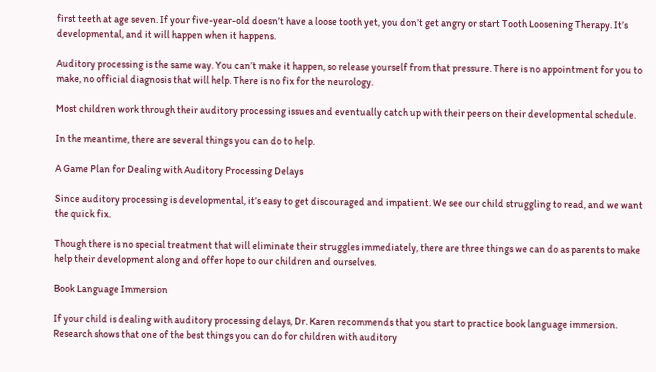first teeth at age seven. If your five-year-old doesn’t have a loose tooth yet, you don’t get angry or start Tooth Loosening Therapy. It’s developmental, and it will happen when it happens.

Auditory processing is the same way. You can’t make it happen, so release yourself from that pressure. There is no appointment for you to make, no official diagnosis that will help. There is no fix for the neurology.

Most children work through their auditory processing issues and eventually catch up with their peers on their developmental schedule.

In the meantime, there are several things you can do to help.

A Game Plan for Dealing with Auditory Processing Delays

Since auditory processing is developmental, it’s easy to get discouraged and impatient. We see our child struggling to read, and we want the quick fix.

Though there is no special treatment that will eliminate their struggles immediately, there are three things we can do as parents to make help their development along and offer hope to our children and ourselves.

Book Language Immersion

If your child is dealing with auditory processing delays, Dr. Karen recommends that you start to practice book language immersion. Research shows that one of the best things you can do for children with auditory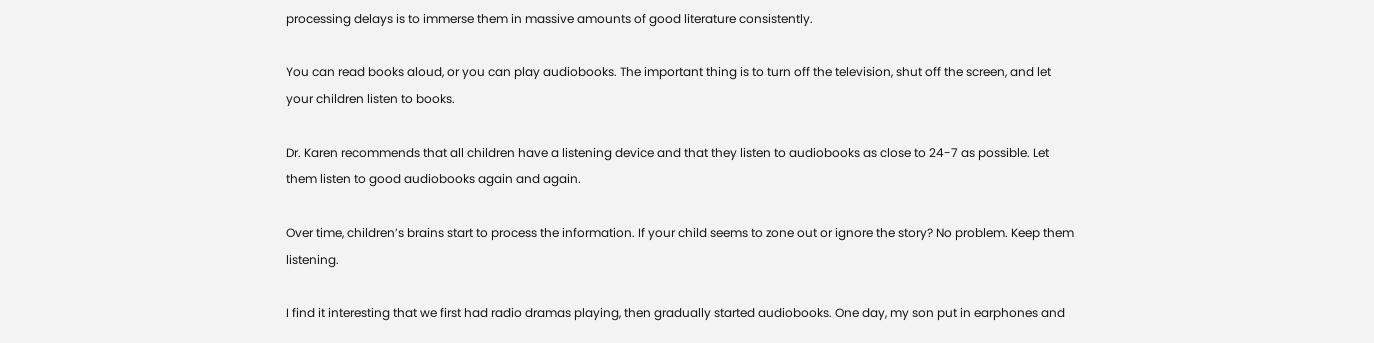processing delays is to immerse them in massive amounts of good literature consistently.

You can read books aloud, or you can play audiobooks. The important thing is to turn off the television, shut off the screen, and let your children listen to books.

Dr. Karen recommends that all children have a listening device and that they listen to audiobooks as close to 24-7 as possible. Let them listen to good audiobooks again and again.

Over time, children’s brains start to process the information. If your child seems to zone out or ignore the story? No problem. Keep them listening.

I find it interesting that we first had radio dramas playing, then gradually started audiobooks. One day, my son put in earphones and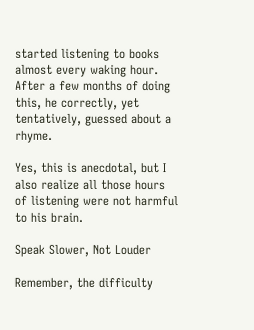started listening to books almost every waking hour. After a few months of doing this, he correctly, yet tentatively, guessed about a rhyme.

Yes, this is anecdotal, but I also realize all those hours of listening were not harmful to his brain.

Speak Slower, Not Louder

Remember, the difficulty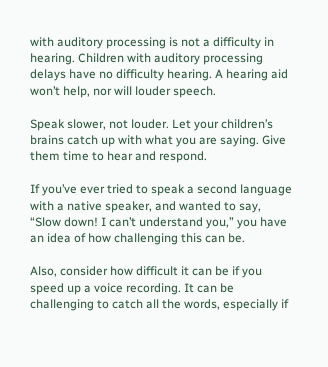with auditory processing is not a difficulty in hearing. Children with auditory processing delays have no difficulty hearing. A hearing aid won’t help, nor will louder speech.

Speak slower, not louder. Let your children’s brains catch up with what you are saying. Give them time to hear and respond.

If you’ve ever tried to speak a second language with a native speaker, and wanted to say, “Slow down! I can’t understand you,” you have an idea of how challenging this can be.

Also, consider how difficult it can be if you speed up a voice recording. It can be challenging to catch all the words, especially if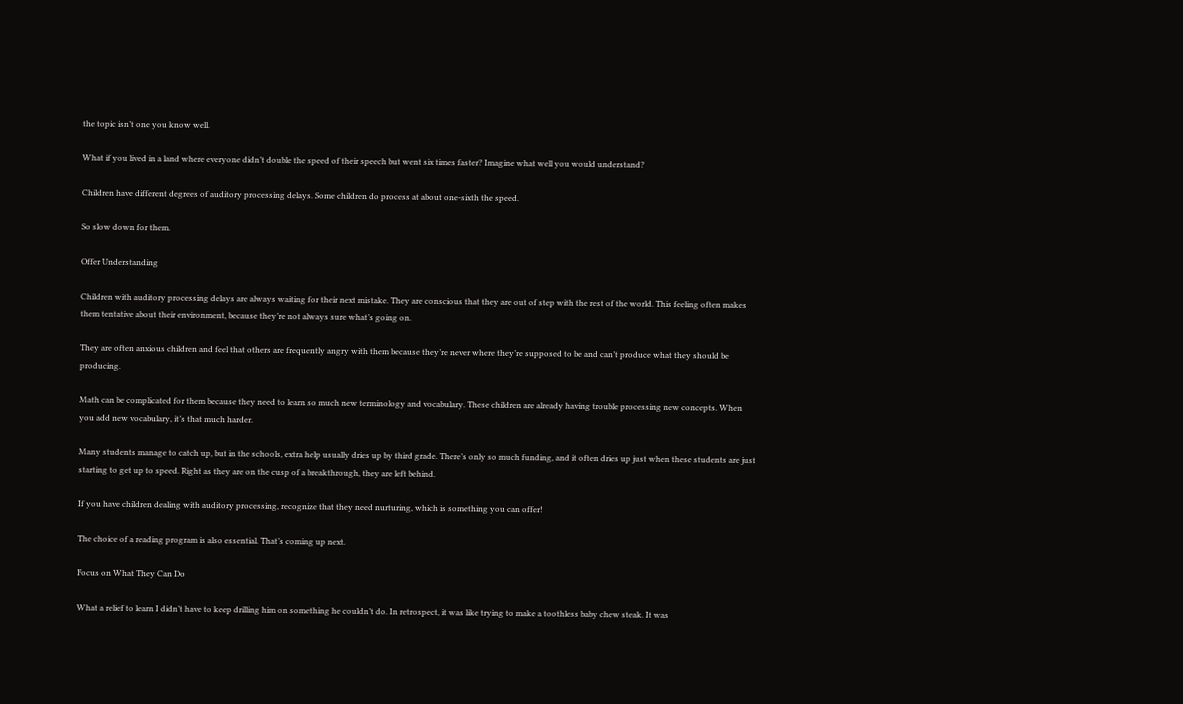the topic isn’t one you know well.

What if you lived in a land where everyone didn’t double the speed of their speech but went six times faster? Imagine what well you would understand?

Children have different degrees of auditory processing delays. Some children do process at about one-sixth the speed.

So slow down for them.

Offer Understanding

Children with auditory processing delays are always waiting for their next mistake. They are conscious that they are out of step with the rest of the world. This feeling often makes them tentative about their environment, because they’re not always sure what’s going on.

They are often anxious children and feel that others are frequently angry with them because they’re never where they’re supposed to be and can’t produce what they should be producing.

Math can be complicated for them because they need to learn so much new terminology and vocabulary. These children are already having trouble processing new concepts. When you add new vocabulary, it’s that much harder.

Many students manage to catch up, but in the schools, extra help usually dries up by third grade. There’s only so much funding, and it often dries up just when these students are just starting to get up to speed. Right as they are on the cusp of a breakthrough, they are left behind.

If you have children dealing with auditory processing, recognize that they need nurturing, which is something you can offer!

The choice of a reading program is also essential. That’s coming up next.

Focus on What They Can Do

What a relief to learn I didn’t have to keep drilling him on something he couldn’t do. In retrospect, it was like trying to make a toothless baby chew steak. It was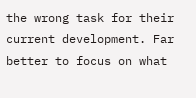the wrong task for their current development. Far better to focus on what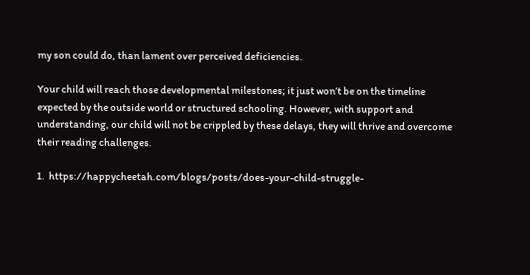my son could do, than lament over perceived deficiencies.

Your child will reach those developmental milestones; it just won’t be on the timeline expected by the outside world or structured schooling. However, with support and understanding, our child will not be crippled by these delays, they will thrive and overcome their reading challenges.

1.  https://happycheetah.com/blogs/posts/does-your-child-struggle-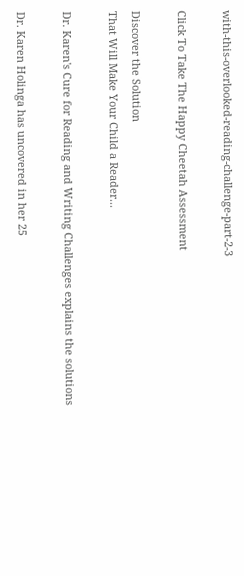with-this-overlooked-reading-challenge-part-2-3

Click To Take The Happy Cheetah Assessment

Discover the Solution
That Will Make Your Child a Reader...

Dr. Karen's Cure for Reading and Writing Challenges explains the solutions

Dr. Karen Holinga has uncovered in her 25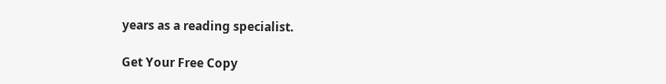years as a reading specialist.

Get Your Free Copy